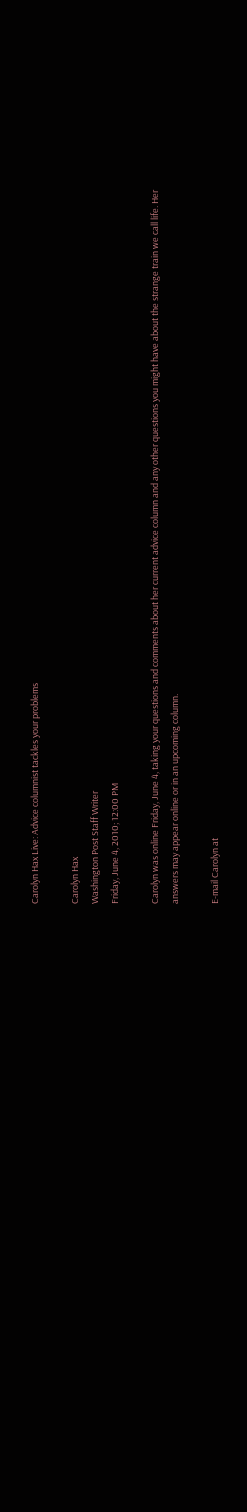Carolyn Hax Live: Advice columnist tackles your problems

Carolyn Hax
Washington Post Staff Writer
Friday, June 4, 2010; 12:00 PM

Carolyn was online Friday, June 4, taking your questions and comments about her current advice column and any other questions you might have about the strange train we call life. Her answers may appear online or in an upcoming column.

E-mail Carolyn at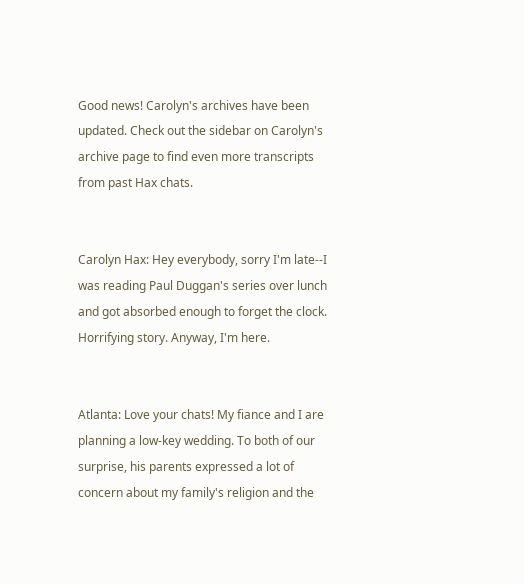Good news! Carolyn's archives have been updated. Check out the sidebar on Carolyn's archive page to find even more transcripts from past Hax chats.


Carolyn Hax: Hey everybody, sorry I'm late--I was reading Paul Duggan's series over lunch and got absorbed enough to forget the clock. Horrifying story. Anyway, I'm here.


Atlanta: Love your chats! My fiance and I are planning a low-key wedding. To both of our surprise, his parents expressed a lot of concern about my family's religion and the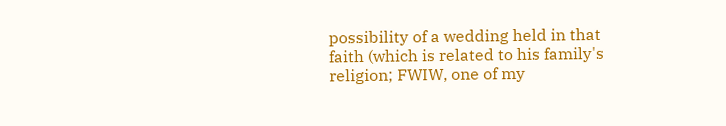possibility of a wedding held in that faith (which is related to his family's religion; FWIW, one of my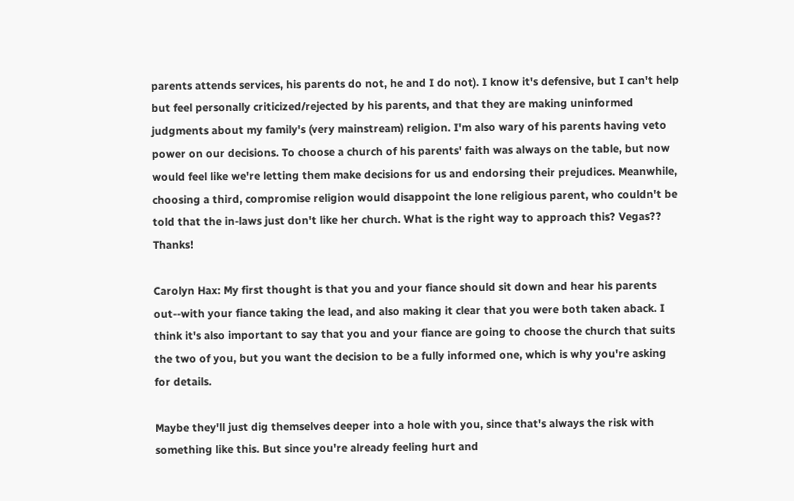parents attends services, his parents do not, he and I do not). I know it's defensive, but I can't help but feel personally criticized/rejected by his parents, and that they are making uninformed judgments about my family's (very mainstream) religion. I'm also wary of his parents having veto power on our decisions. To choose a church of his parents' faith was always on the table, but now would feel like we're letting them make decisions for us and endorsing their prejudices. Meanwhile, choosing a third, compromise religion would disappoint the lone religious parent, who couldn't be told that the in-laws just don't like her church. What is the right way to approach this? Vegas?? Thanks!

Carolyn Hax: My first thought is that you and your fiance should sit down and hear his parents out--with your fiance taking the lead, and also making it clear that you were both taken aback. I think it's also important to say that you and your fiance are going to choose the church that suits the two of you, but you want the decision to be a fully informed one, which is why you're asking for details.

Maybe they'll just dig themselves deeper into a hole with you, since that's always the risk with something like this. But since you're already feeling hurt and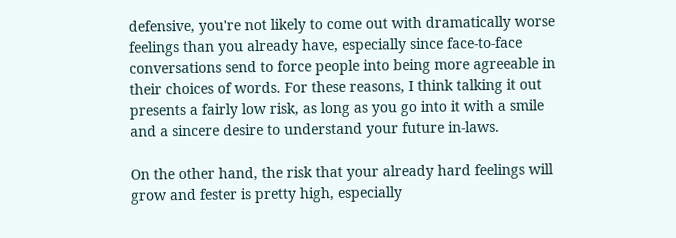defensive, you're not likely to come out with dramatically worse feelings than you already have, especially since face-to-face conversations send to force people into being more agreeable in their choices of words. For these reasons, I think talking it out presents a fairly low risk, as long as you go into it with a smile and a sincere desire to understand your future in-laws.

On the other hand, the risk that your already hard feelings will grow and fester is pretty high, especially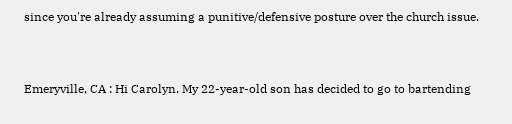since you're already assuming a punitive/defensive posture over the church issue.


Emeryville, CA : Hi Carolyn. My 22-year-old son has decided to go to bartending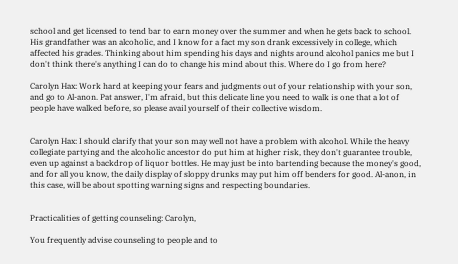school and get licensed to tend bar to earn money over the summer and when he gets back to school. His grandfather was an alcoholic, and I know for a fact my son drank excessively in college, which affected his grades. Thinking about him spending his days and nights around alcohol panics me but I don't think there's anything I can do to change his mind about this. Where do I go from here?

Carolyn Hax: Work hard at keeping your fears and judgments out of your relationship with your son, and go to Al-anon. Pat answer, I'm afraid, but this delicate line you need to walk is one that a lot of people have walked before, so please avail yourself of their collective wisdom.


Carolyn Hax: I should clarify that your son may well not have a problem with alcohol. While the heavy collegiate partying and the alcoholic ancestor do put him at higher risk, they don't guarantee trouble, even up against a backdrop of liquor bottles. He may just be into bartending because the money's good, and for all you know, the daily display of sloppy drunks may put him off benders for good. Al-anon, in this case, will be about spotting warning signs and respecting boundaries.


Practicalities of getting counseling: Carolyn,

You frequently advise counseling to people and to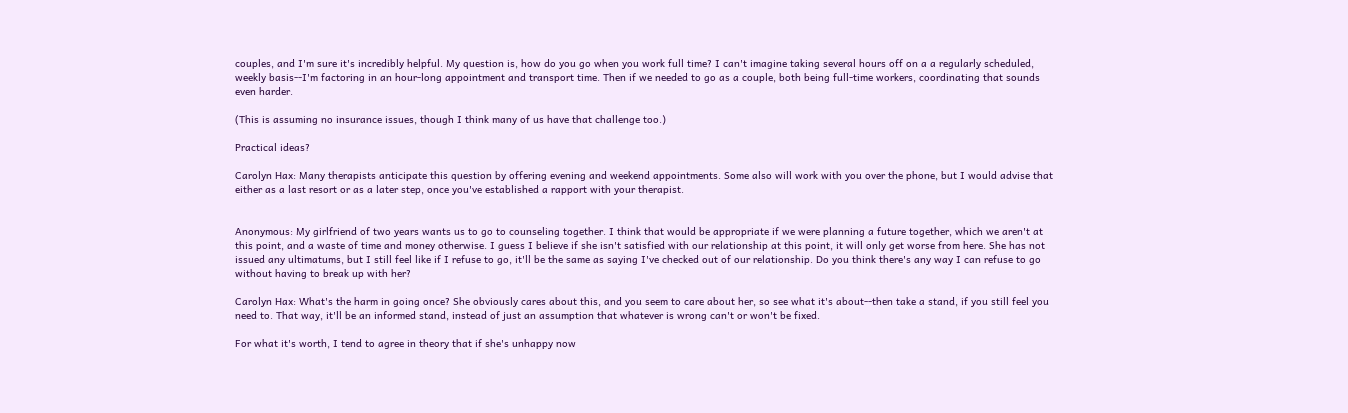couples, and I'm sure it's incredibly helpful. My question is, how do you go when you work full time? I can't imagine taking several hours off on a a regularly scheduled, weekly basis--I'm factoring in an hour-long appointment and transport time. Then if we needed to go as a couple, both being full-time workers, coordinating that sounds even harder.

(This is assuming no insurance issues, though I think many of us have that challenge too.)

Practical ideas?

Carolyn Hax: Many therapists anticipate this question by offering evening and weekend appointments. Some also will work with you over the phone, but I would advise that either as a last resort or as a later step, once you've established a rapport with your therapist.


Anonymous: My girlfriend of two years wants us to go to counseling together. I think that would be appropriate if we were planning a future together, which we aren't at this point, and a waste of time and money otherwise. I guess I believe if she isn't satisfied with our relationship at this point, it will only get worse from here. She has not issued any ultimatums, but I still feel like if I refuse to go, it'll be the same as saying I've checked out of our relationship. Do you think there's any way I can refuse to go without having to break up with her?

Carolyn Hax: What's the harm in going once? She obviously cares about this, and you seem to care about her, so see what it's about--then take a stand, if you still feel you need to. That way, it'll be an informed stand, instead of just an assumption that whatever is wrong can't or won't be fixed.

For what it's worth, I tend to agree in theory that if she's unhappy now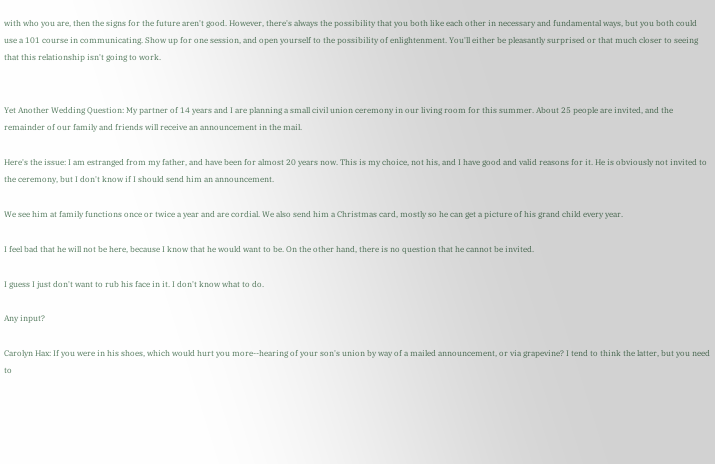with who you are, then the signs for the future aren't good. However, there's always the possibility that you both like each other in necessary and fundamental ways, but you both could use a 101 course in communicating. Show up for one session, and open yourself to the possibility of enlightenment. You'll either be pleasantly surprised or that much closer to seeing that this relationship isn't going to work.


Yet Another Wedding Question: My partner of 14 years and I are planning a small civil union ceremony in our living room for this summer. About 25 people are invited, and the remainder of our family and friends will receive an announcement in the mail.

Here's the issue: I am estranged from my father, and have been for almost 20 years now. This is my choice, not his, and I have good and valid reasons for it. He is obviously not invited to the ceremony, but I don't know if I should send him an announcement.

We see him at family functions once or twice a year and are cordial. We also send him a Christmas card, mostly so he can get a picture of his grand child every year.

I feel bad that he will not be here, because I know that he would want to be. On the other hand, there is no question that he cannot be invited.

I guess I just don't want to rub his face in it. I don't know what to do.

Any input?

Carolyn Hax: If you were in his shoes, which would hurt you more--hearing of your son's union by way of a mailed announcement, or via grapevine? I tend to think the latter, but you need to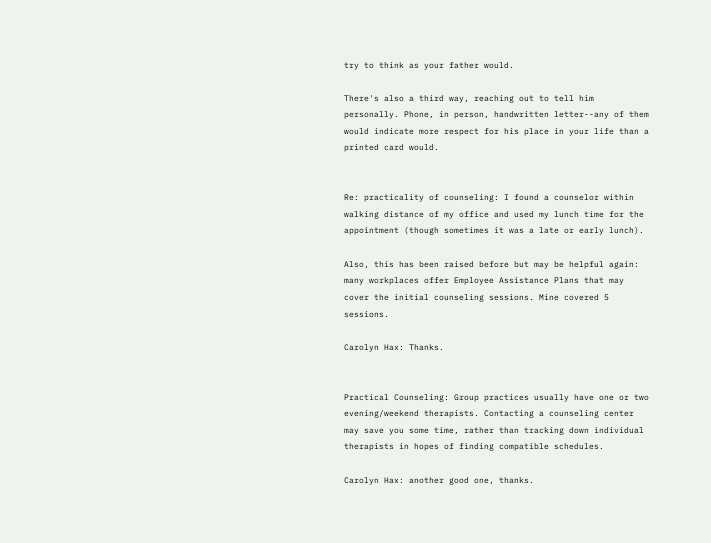try to think as your father would.

There's also a third way, reaching out to tell him personally. Phone, in person, handwritten letter--any of them would indicate more respect for his place in your life than a printed card would.


Re: practicality of counseling: I found a counselor within walking distance of my office and used my lunch time for the appointment (though sometimes it was a late or early lunch).

Also, this has been raised before but may be helpful again: many workplaces offer Employee Assistance Plans that may cover the initial counseling sessions. Mine covered 5 sessions.

Carolyn Hax: Thanks.


Practical Counseling: Group practices usually have one or two evening/weekend therapists. Contacting a counseling center may save you some time, rather than tracking down individual therapists in hopes of finding compatible schedules.

Carolyn Hax: another good one, thanks.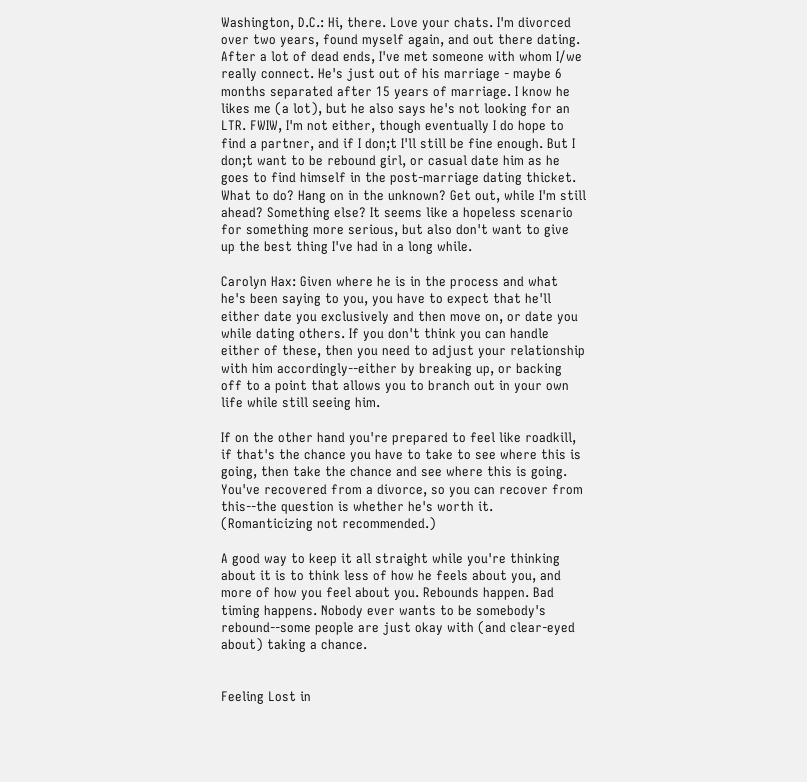Washington, D.C.: Hi, there. Love your chats. I'm divorced over two years, found myself again, and out there dating. After a lot of dead ends, I've met someone with whom I/we really connect. He's just out of his marriage - maybe 6 months separated after 15 years of marriage. I know he likes me (a lot), but he also says he's not looking for an LTR. FWIW, I'm not either, though eventually I do hope to find a partner, and if I don;t I'll still be fine enough. But I don;t want to be rebound girl, or casual date him as he goes to find himself in the post-marriage dating thicket. What to do? Hang on in the unknown? Get out, while I'm still ahead? Something else? It seems like a hopeless scenario for something more serious, but also don't want to give up the best thing I've had in a long while.

Carolyn Hax: Given where he is in the process and what he's been saying to you, you have to expect that he'll either date you exclusively and then move on, or date you while dating others. If you don't think you can handle either of these, then you need to adjust your relationship with him accordingly--either by breaking up, or backing off to a point that allows you to branch out in your own life while still seeing him.

If on the other hand you're prepared to feel like roadkill, if that's the chance you have to take to see where this is going, then take the chance and see where this is going. You've recovered from a divorce, so you can recover from this--the question is whether he's worth it. (Romanticizing not recommended.)

A good way to keep it all straight while you're thinking about it is to think less of how he feels about you, and more of how you feel about you. Rebounds happen. Bad timing happens. Nobody ever wants to be somebody's rebound--some people are just okay with (and clear-eyed about) taking a chance.


Feeling Lost in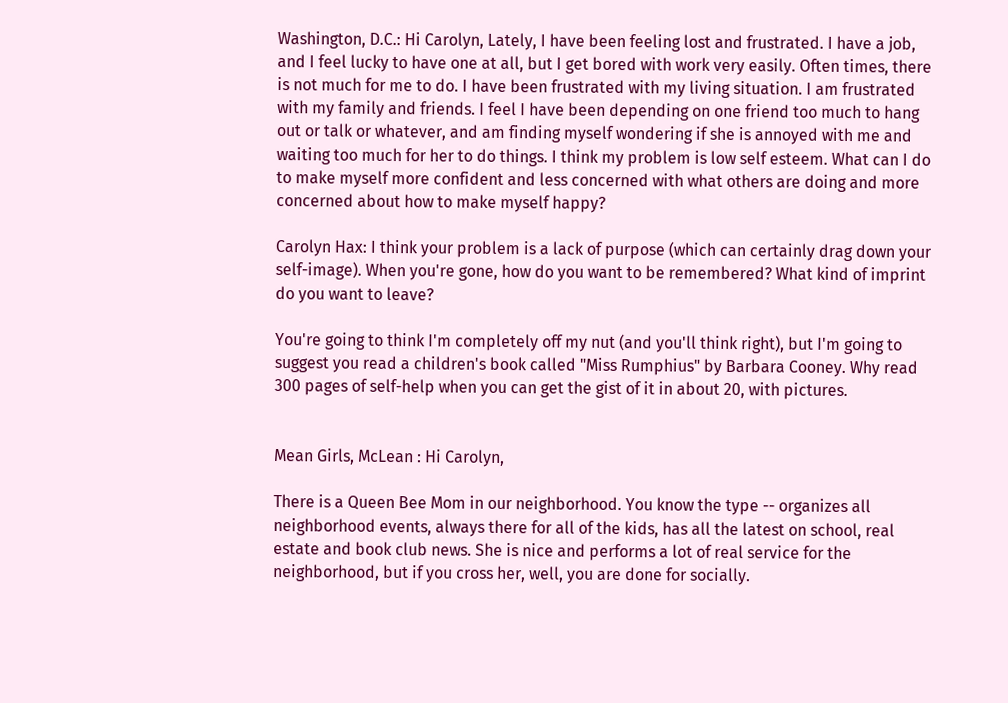Washington, D.C.: Hi Carolyn, Lately, I have been feeling lost and frustrated. I have a job, and I feel lucky to have one at all, but I get bored with work very easily. Often times, there is not much for me to do. I have been frustrated with my living situation. I am frustrated with my family and friends. I feel I have been depending on one friend too much to hang out or talk or whatever, and am finding myself wondering if she is annoyed with me and waiting too much for her to do things. I think my problem is low self esteem. What can I do to make myself more confident and less concerned with what others are doing and more concerned about how to make myself happy?

Carolyn Hax: I think your problem is a lack of purpose (which can certainly drag down your self-image). When you're gone, how do you want to be remembered? What kind of imprint do you want to leave?

You're going to think I'm completely off my nut (and you'll think right), but I'm going to suggest you read a children's book called "Miss Rumphius" by Barbara Cooney. Why read 300 pages of self-help when you can get the gist of it in about 20, with pictures.


Mean Girls, McLean : Hi Carolyn,

There is a Queen Bee Mom in our neighborhood. You know the type -- organizes all neighborhood events, always there for all of the kids, has all the latest on school, real estate and book club news. She is nice and performs a lot of real service for the neighborhood, but if you cross her, well, you are done for socially.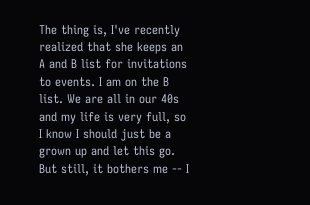The thing is, I've recently realized that she keeps an A and B list for invitations to events. I am on the B list. We are all in our 40s and my life is very full, so I know I should just be a grown up and let this go. But still, it bothers me -- I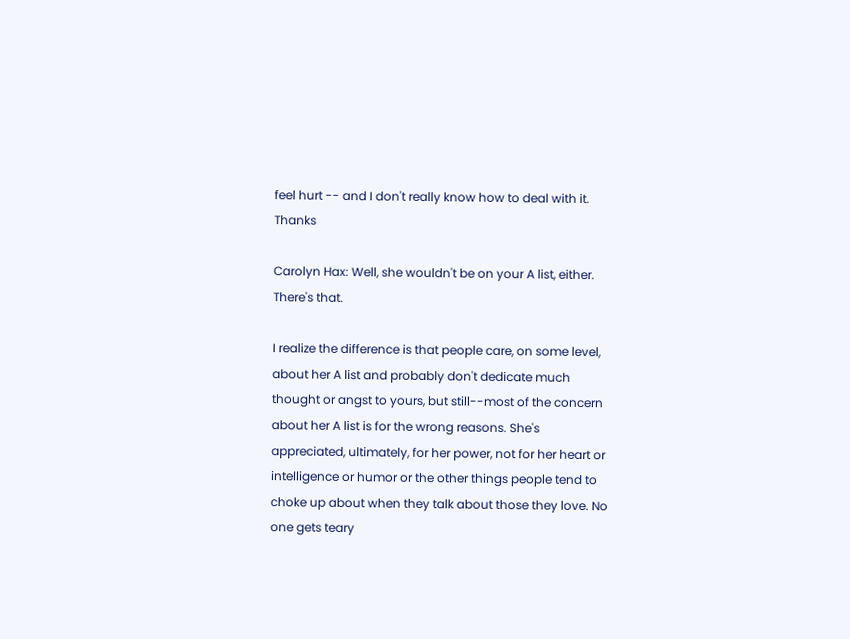feel hurt -- and I don't really know how to deal with it. Thanks

Carolyn Hax: Well, she wouldn't be on your A list, either. There's that.

I realize the difference is that people care, on some level, about her A list and probably don't dedicate much thought or angst to yours, but still--most of the concern about her A list is for the wrong reasons. She's appreciated, ultimately, for her power, not for her heart or intelligence or humor or the other things people tend to choke up about when they talk about those they love. No one gets teary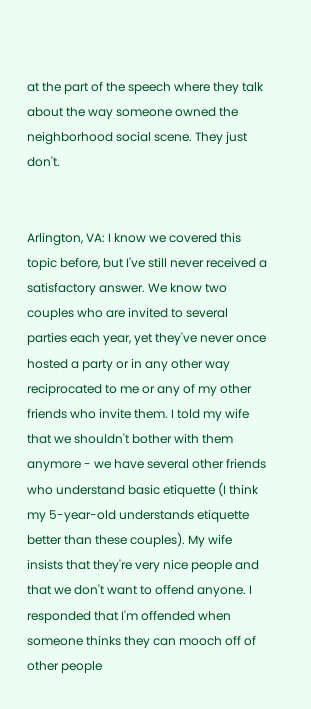at the part of the speech where they talk about the way someone owned the neighborhood social scene. They just don't.


Arlington, VA: I know we covered this topic before, but I've still never received a satisfactory answer. We know two couples who are invited to several parties each year, yet they've never once hosted a party or in any other way reciprocated to me or any of my other friends who invite them. I told my wife that we shouldn't bother with them anymore - we have several other friends who understand basic etiquette (I think my 5-year-old understands etiquette better than these couples). My wife insists that they're very nice people and that we don't want to offend anyone. I responded that I'm offended when someone thinks they can mooch off of other people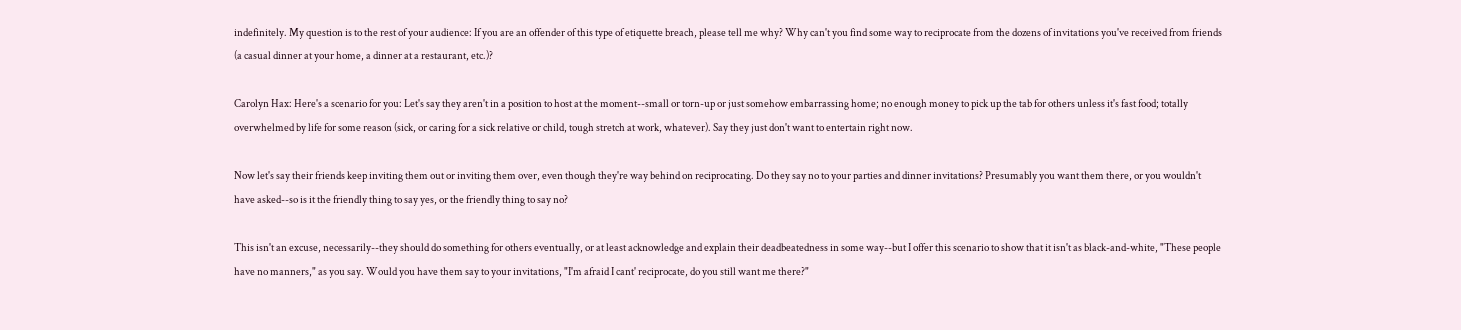indefinitely. My question is to the rest of your audience: If you are an offender of this type of etiquette breach, please tell me why? Why can't you find some way to reciprocate from the dozens of invitations you've received from friends (a casual dinner at your home, a dinner at a restaurant, etc.)?

Carolyn Hax: Here's a scenario for you: Let's say they aren't in a position to host at the moment--small or torn-up or just somehow embarrassing home; no enough money to pick up the tab for others unless it's fast food; totally overwhelmed by life for some reason (sick, or caring for a sick relative or child, tough stretch at work, whatever). Say they just don't want to entertain right now.

Now let's say their friends keep inviting them out or inviting them over, even though they're way behind on reciprocating. Do they say no to your parties and dinner invitations? Presumably you want them there, or you wouldn't have asked--so is it the friendly thing to say yes, or the friendly thing to say no?

This isn't an excuse, necessarily--they should do something for others eventually, or at least acknowledge and explain their deadbeatedness in some way--but I offer this scenario to show that it isn't as black-and-white, "These people have no manners," as you say. Would you have them say to your invitations, "I'm afraid I cant' reciprocate, do you still want me there?"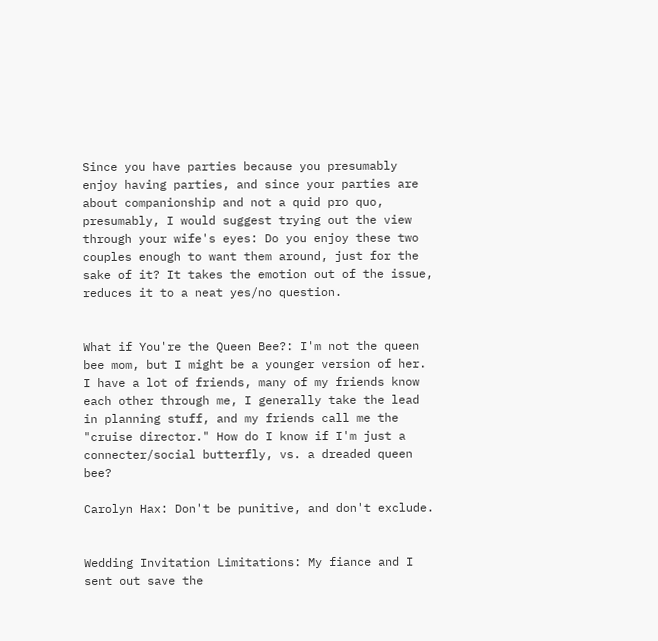Since you have parties because you presumably enjoy having parties, and since your parties are about companionship and not a quid pro quo, presumably, I would suggest trying out the view through your wife's eyes: Do you enjoy these two couples enough to want them around, just for the sake of it? It takes the emotion out of the issue, reduces it to a neat yes/no question.


What if You're the Queen Bee?: I'm not the queen bee mom, but I might be a younger version of her. I have a lot of friends, many of my friends know each other through me, I generally take the lead in planning stuff, and my friends call me the "cruise director." How do I know if I'm just a connecter/social butterfly, vs. a dreaded queen bee?

Carolyn Hax: Don't be punitive, and don't exclude.


Wedding Invitation Limitations: My fiance and I sent out save the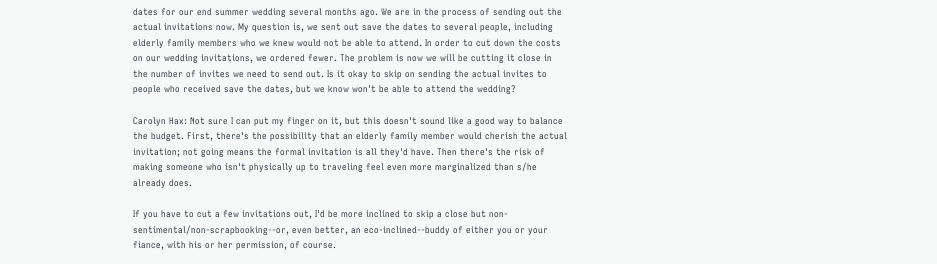dates for our end summer wedding several months ago. We are in the process of sending out the actual invitations now. My question is, we sent out save the dates to several people, including elderly family members who we knew would not be able to attend. In order to cut down the costs on our wedding invitations, we ordered fewer. The problem is now we will be cutting it close in the number of invites we need to send out. Is it okay to skip on sending the actual invites to people who received save the dates, but we know won't be able to attend the wedding?

Carolyn Hax: Not sure I can put my finger on it, but this doesn't sound like a good way to balance the budget. First, there's the possibility that an elderly family member would cherish the actual invitation; not going means the formal invitation is all they'd have. Then there's the risk of making someone who isn't physically up to traveling feel even more marginalized than s/he already does.

If you have to cut a few invitations out, I'd be more inclined to skip a close but non-sentimental/non-scrapbooking--or, even better, an eco-inclined--buddy of either you or your fiance, with his or her permission, of course.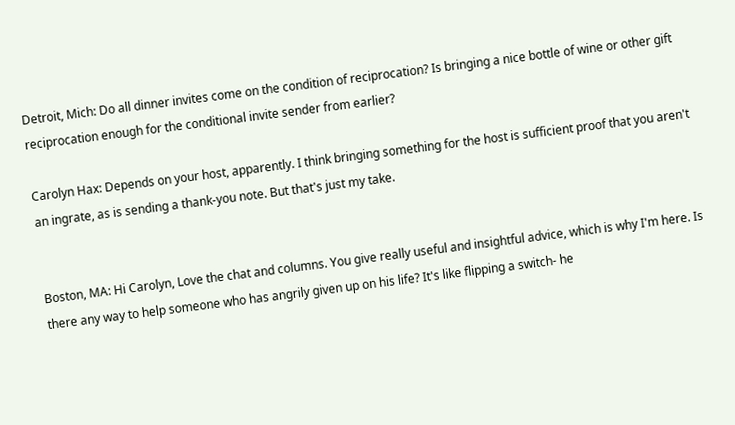Detroit, Mich: Do all dinner invites come on the condition of reciprocation? Is bringing a nice bottle of wine or other gift reciprocation enough for the conditional invite sender from earlier?

Carolyn Hax: Depends on your host, apparently. I think bringing something for the host is sufficient proof that you aren't an ingrate, as is sending a thank-you note. But that's just my take.


Boston, MA: Hi Carolyn, Love the chat and columns. You give really useful and insightful advice, which is why I'm here. Is there any way to help someone who has angrily given up on his life? It's like flipping a switch- he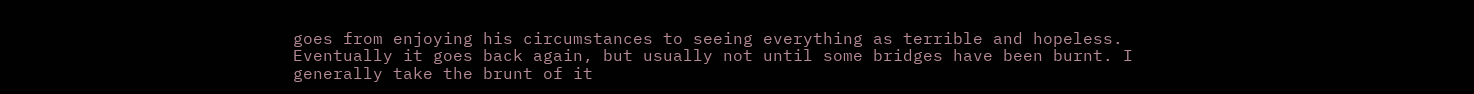goes from enjoying his circumstances to seeing everything as terrible and hopeless. Eventually it goes back again, but usually not until some bridges have been burnt. I generally take the brunt of it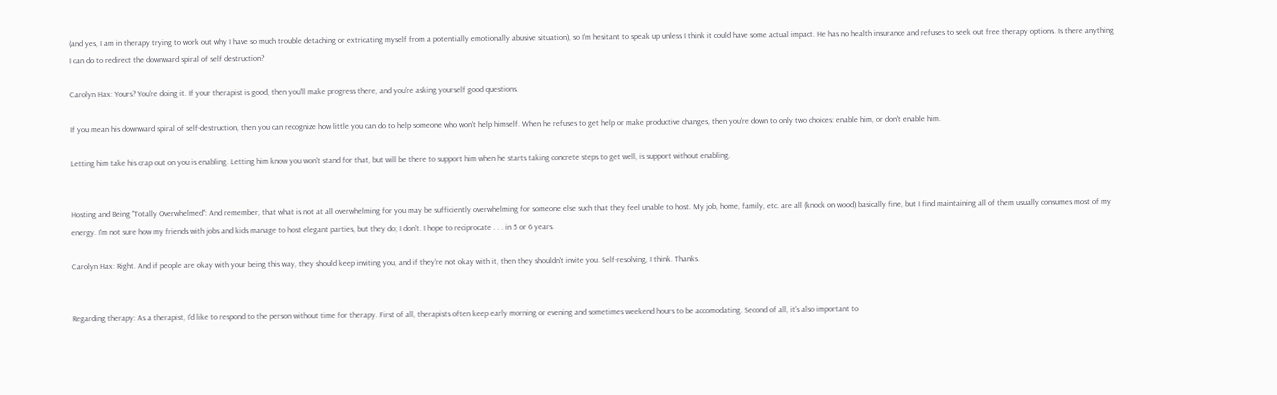(and yes, I am in therapy trying to work out why I have so much trouble detaching or extricating myself from a potentially emotionally abusive situation), so I'm hesitant to speak up unless I think it could have some actual impact. He has no health insurance and refuses to seek out free therapy options. Is there anything I can do to redirect the downward spiral of self destruction?

Carolyn Hax: Yours? You're doing it. If your therapist is good, then you'll make progress there, and you're asking yourself good questions.

If you mean his downward spiral of self-destruction, then you can recognize how little you can do to help someone who won't help himself. When he refuses to get help or make productive changes, then you're down to only two choices: enable him, or don't enable him.

Letting him take his crap out on you is enabling. Letting him know you won't stand for that, but will be there to support him when he starts taking concrete steps to get well, is support without enabling.


Hosting and Being "Totally Overwhelmed": And remember, that what is not at all overwhelming for you may be sufficiently overwhelming for someone else such that they feel unable to host. My job, home, family, etc. are all (knock on wood) basically fine, but I find maintaining all of them usually consumes most of my energy. I'm not sure how my friends with jobs and kids manage to host elegant parties, but they do; I don't. I hope to reciprocate . . . in 5 or 6 years.

Carolyn Hax: Right. And if people are okay with your being this way, they should keep inviting you, and if they're not okay with it, then they shouldn't invite you. Self-resolving, I think. Thanks.


Regarding therapy: As a therapist, I'd like to respond to the person without time for therapy. First of all, therapists often keep early morning or evening and sometimes weekend hours to be accomodating. Second of all, it's also important to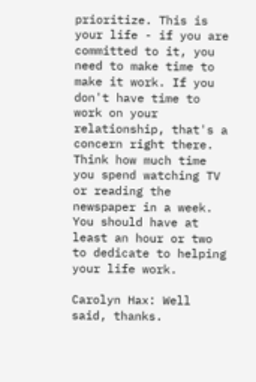prioritize. This is your life - if you are committed to it, you need to make time to make it work. If you don't have time to work on your relationship, that's a concern right there. Think how much time you spend watching TV or reading the newspaper in a week. You should have at least an hour or two to dedicate to helping your life work.

Carolyn Hax: Well said, thanks.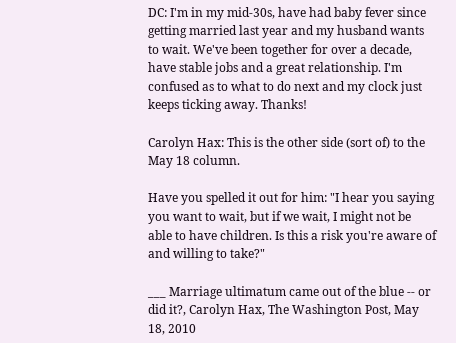DC: I'm in my mid-30s, have had baby fever since getting married last year and my husband wants to wait. We've been together for over a decade, have stable jobs and a great relationship. I'm confused as to what to do next and my clock just keeps ticking away. Thanks!

Carolyn Hax: This is the other side (sort of) to the May 18 column.

Have you spelled it out for him: "I hear you saying you want to wait, but if we wait, I might not be able to have children. Is this a risk you're aware of and willing to take?"

___ Marriage ultimatum came out of the blue -- or did it?, Carolyn Hax, The Washington Post, May 18, 2010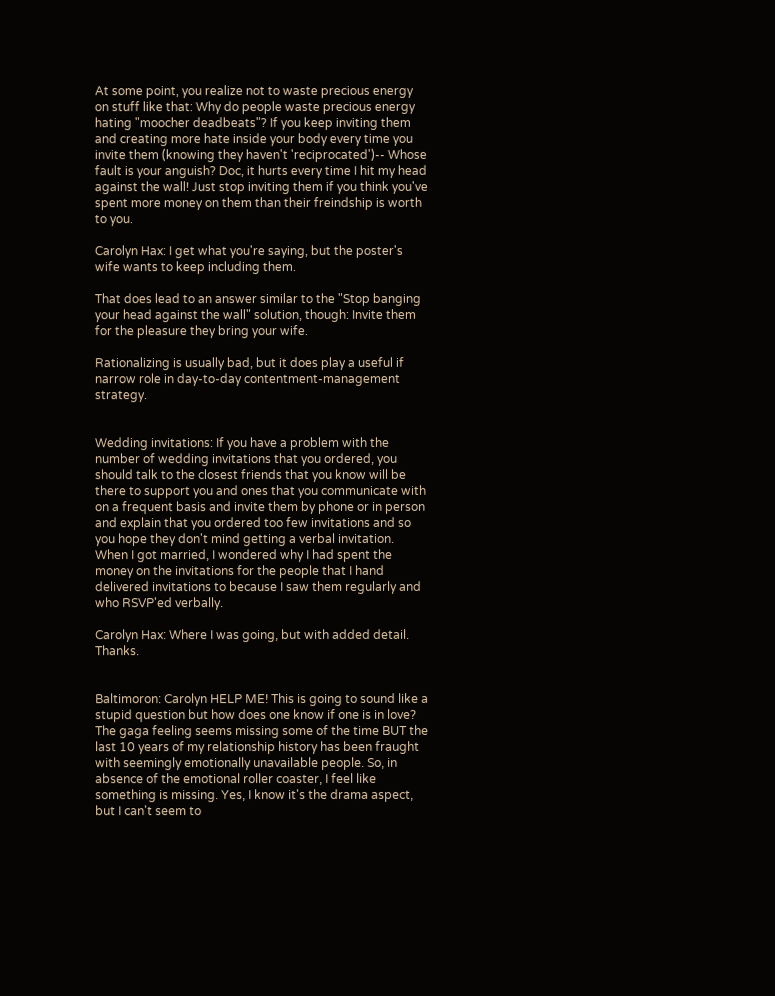At some point, you realize not to waste precious energy on stuff like that: Why do people waste precious energy hating "moocher deadbeats"? If you keep inviting them and creating more hate inside your body every time you invite them (knowing they haven't 'reciprocated')-- Whose fault is your anguish? Doc, it hurts every time I hit my head against the wall! Just stop inviting them if you think you've spent more money on them than their freindship is worth to you.

Carolyn Hax: I get what you're saying, but the poster's wife wants to keep including them.

That does lead to an answer similar to the "Stop banging your head against the wall" solution, though: Invite them for the pleasure they bring your wife.

Rationalizing is usually bad, but it does play a useful if narrow role in day-to-day contentment-management strategy.


Wedding invitations: If you have a problem with the number of wedding invitations that you ordered, you should talk to the closest friends that you know will be there to support you and ones that you communicate with on a frequent basis and invite them by phone or in person and explain that you ordered too few invitations and so you hope they don't mind getting a verbal invitation. When I got married, I wondered why I had spent the money on the invitations for the people that I hand delivered invitations to because I saw them regularly and who RSVP'ed verbally.

Carolyn Hax: Where I was going, but with added detail. Thanks.


Baltimoron: Carolyn HELP ME! This is going to sound like a stupid question but how does one know if one is in love? The gaga feeling seems missing some of the time BUT the last 10 years of my relationship history has been fraught with seemingly emotionally unavailable people. So, in absence of the emotional roller coaster, I feel like something is missing. Yes, I know it's the drama aspect, but I can't seem to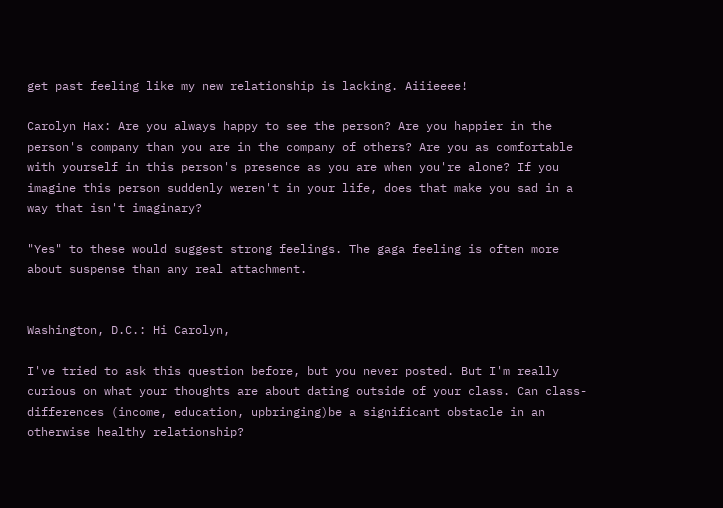get past feeling like my new relationship is lacking. Aiiieeee!

Carolyn Hax: Are you always happy to see the person? Are you happier in the person's company than you are in the company of others? Are you as comfortable with yourself in this person's presence as you are when you're alone? If you imagine this person suddenly weren't in your life, does that make you sad in a way that isn't imaginary?

"Yes" to these would suggest strong feelings. The gaga feeling is often more about suspense than any real attachment.


Washington, D.C.: Hi Carolyn,

I've tried to ask this question before, but you never posted. But I'm really curious on what your thoughts are about dating outside of your class. Can class-differences (income, education, upbringing)be a significant obstacle in an otherwise healthy relationship?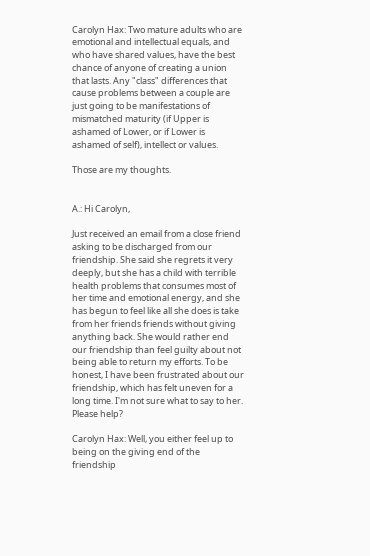Carolyn Hax: Two mature adults who are emotional and intellectual equals, and who have shared values, have the best chance of anyone of creating a union that lasts. Any "class" differences that cause problems between a couple are just going to be manifestations of mismatched maturity (if Upper is ashamed of Lower, or if Lower is ashamed of self), intellect or values.

Those are my thoughts.


A.: Hi Carolyn,

Just received an email from a close friend asking to be discharged from our friendship. She said she regrets it very deeply, but she has a child with terrible health problems that consumes most of her time and emotional energy, and she has begun to feel like all she does is take from her friends friends without giving anything back. She would rather end our friendship than feel guilty about not being able to return my efforts. To be honest, I have been frustrated about our friendship, which has felt uneven for a long time. I'm not sure what to say to her. Please help?

Carolyn Hax: Well, you either feel up to being on the giving end of the friendship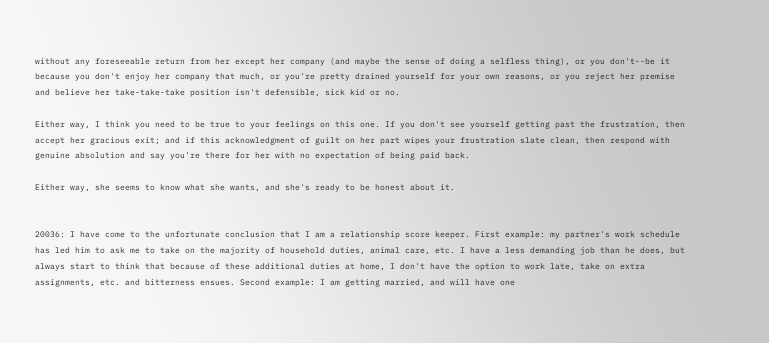without any foreseeable return from her except her company (and maybe the sense of doing a selfless thing), or you don't--be it because you don't enjoy her company that much, or you're pretty drained yourself for your own reasons, or you reject her premise and believe her take-take-take position isn't defensible, sick kid or no.

Either way, I think you need to be true to your feelings on this one. If you don't see yourself getting past the frustration, then accept her gracious exit; and if this acknowledgment of guilt on her part wipes your frustration slate clean, then respond with genuine absolution and say you're there for her with no expectation of being paid back.

Either way, she seems to know what she wants, and she's ready to be honest about it.


20036: I have come to the unfortunate conclusion that I am a relationship score keeper. First example: my partner's work schedule has led him to ask me to take on the majority of household duties, animal care, etc. I have a less demanding job than he does, but always start to think that because of these additional duties at home, I don't have the option to work late, take on extra assignments, etc. and bitterness ensues. Second example: I am getting married, and will have one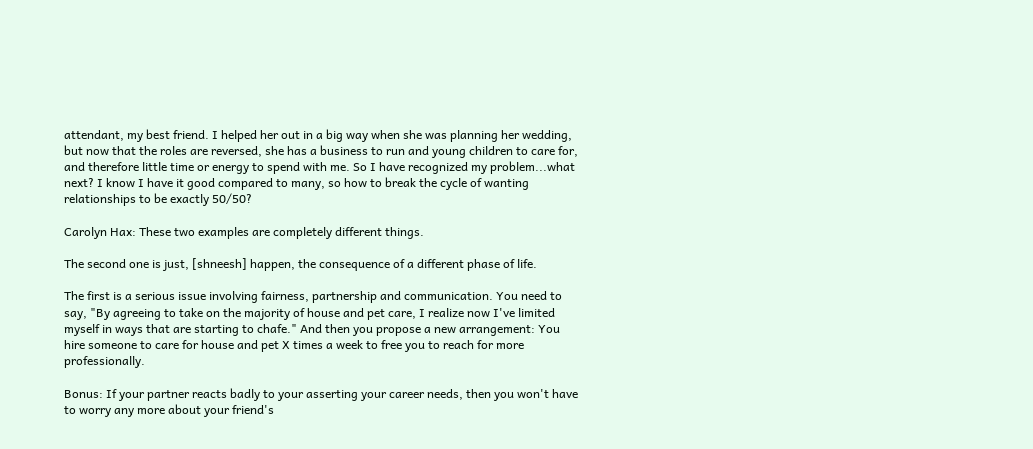attendant, my best friend. I helped her out in a big way when she was planning her wedding, but now that the roles are reversed, she has a business to run and young children to care for, and therefore little time or energy to spend with me. So I have recognized my problem...what next? I know I have it good compared to many, so how to break the cycle of wanting relationships to be exactly 50/50?

Carolyn Hax: These two examples are completely different things.

The second one is just, [shneesh] happen, the consequence of a different phase of life.

The first is a serious issue involving fairness, partnership and communication. You need to say, "By agreeing to take on the majority of house and pet care, I realize now I've limited myself in ways that are starting to chafe." And then you propose a new arrangement: You hire someone to care for house and pet X times a week to free you to reach for more professionally.

Bonus: If your partner reacts badly to your asserting your career needs, then you won't have to worry any more about your friend's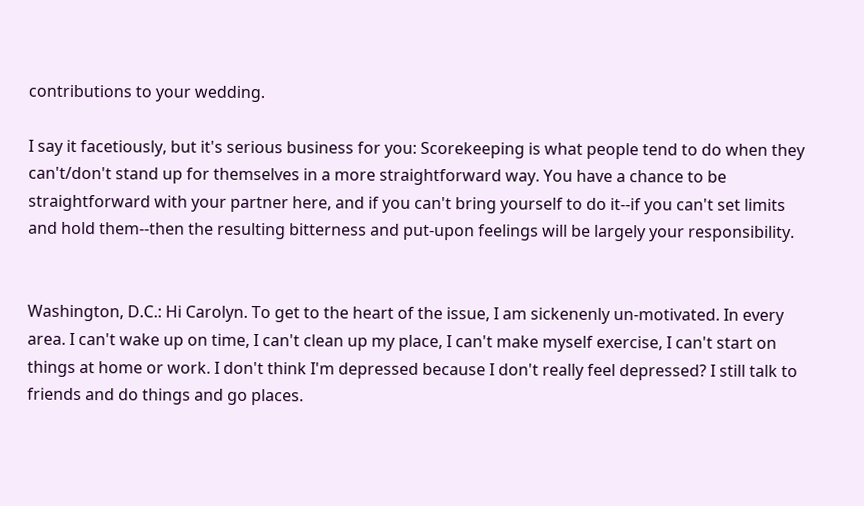contributions to your wedding.

I say it facetiously, but it's serious business for you: Scorekeeping is what people tend to do when they can't/don't stand up for themselves in a more straightforward way. You have a chance to be straightforward with your partner here, and if you can't bring yourself to do it--if you can't set limits and hold them--then the resulting bitterness and put-upon feelings will be largely your responsibility.


Washington, D.C.: Hi Carolyn. To get to the heart of the issue, I am sickenenly un-motivated. In every area. I can't wake up on time, I can't clean up my place, I can't make myself exercise, I can't start on things at home or work. I don't think I'm depressed because I don't really feel depressed? I still talk to friends and do things and go places.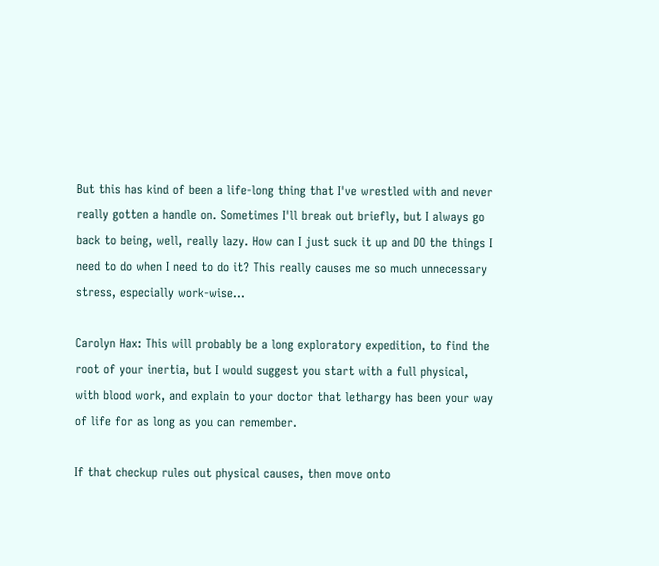But this has kind of been a life-long thing that I've wrestled with and never really gotten a handle on. Sometimes I'll break out briefly, but I always go back to being, well, really lazy. How can I just suck it up and DO the things I need to do when I need to do it? This really causes me so much unnecessary stress, especially work-wise...

Carolyn Hax: This will probably be a long exploratory expedition, to find the root of your inertia, but I would suggest you start with a full physical, with blood work, and explain to your doctor that lethargy has been your way of life for as long as you can remember.

If that checkup rules out physical causes, then move onto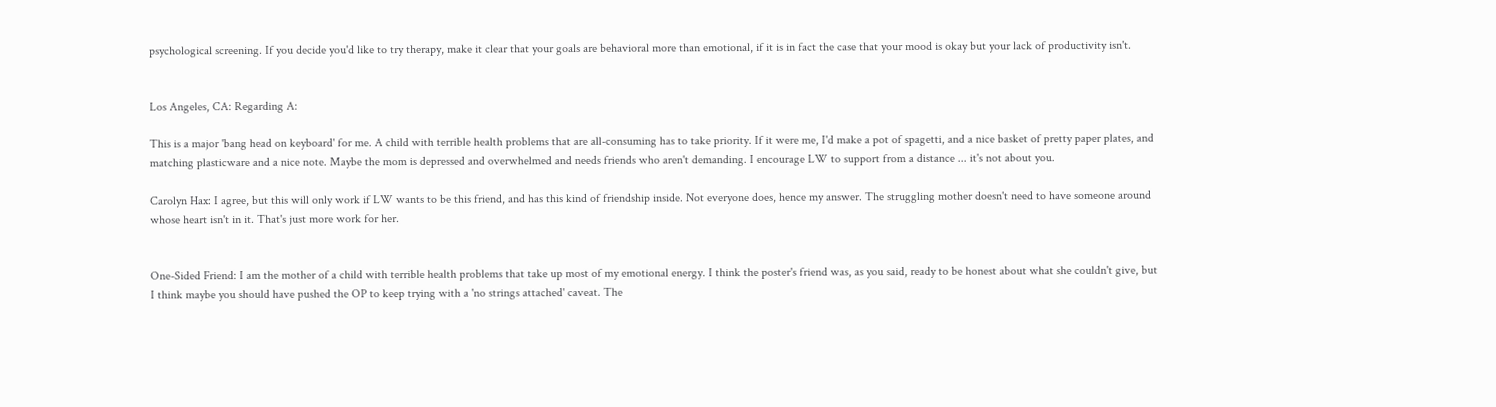psychological screening. If you decide you'd like to try therapy, make it clear that your goals are behavioral more than emotional, if it is in fact the case that your mood is okay but your lack of productivity isn't.


Los Angeles, CA: Regarding A:

This is a major 'bang head on keyboard' for me. A child with terrible health problems that are all-consuming has to take priority. If it were me, I'd make a pot of spagetti, and a nice basket of pretty paper plates, and matching plasticware and a nice note. Maybe the mom is depressed and overwhelmed and needs friends who aren't demanding. I encourage LW to support from a distance ... it's not about you.

Carolyn Hax: I agree, but this will only work if LW wants to be this friend, and has this kind of friendship inside. Not everyone does, hence my answer. The struggling mother doesn't need to have someone around whose heart isn't in it. That's just more work for her.


One-Sided Friend: I am the mother of a child with terrible health problems that take up most of my emotional energy. I think the poster's friend was, as you said, ready to be honest about what she couldn't give, but I think maybe you should have pushed the OP to keep trying with a 'no strings attached' caveat. The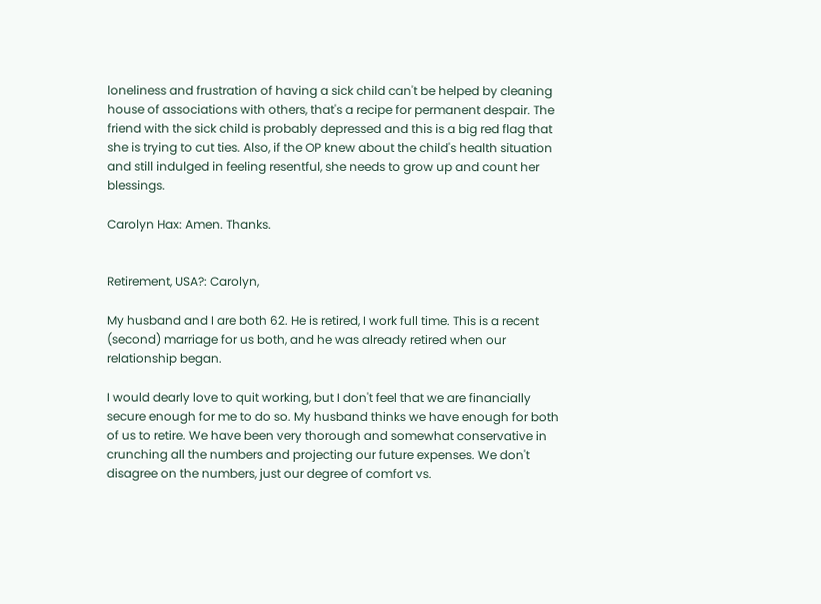loneliness and frustration of having a sick child can't be helped by cleaning house of associations with others, that's a recipe for permanent despair. The friend with the sick child is probably depressed and this is a big red flag that she is trying to cut ties. Also, if the OP knew about the child's health situation and still indulged in feeling resentful, she needs to grow up and count her blessings.

Carolyn Hax: Amen. Thanks.


Retirement, USA?: Carolyn,

My husband and I are both 62. He is retired, I work full time. This is a recent (second) marriage for us both, and he was already retired when our relationship began.

I would dearly love to quit working, but I don't feel that we are financially secure enough for me to do so. My husband thinks we have enough for both of us to retire. We have been very thorough and somewhat conservative in crunching all the numbers and projecting our future expenses. We don't disagree on the numbers, just our degree of comfort vs.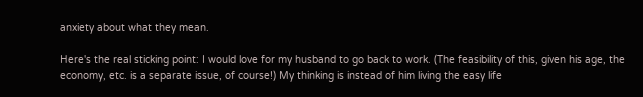anxiety about what they mean.

Here's the real sticking point: I would love for my husband to go back to work. (The feasibility of this, given his age, the economy, etc. is a separate issue, of course!) My thinking is instead of him living the easy life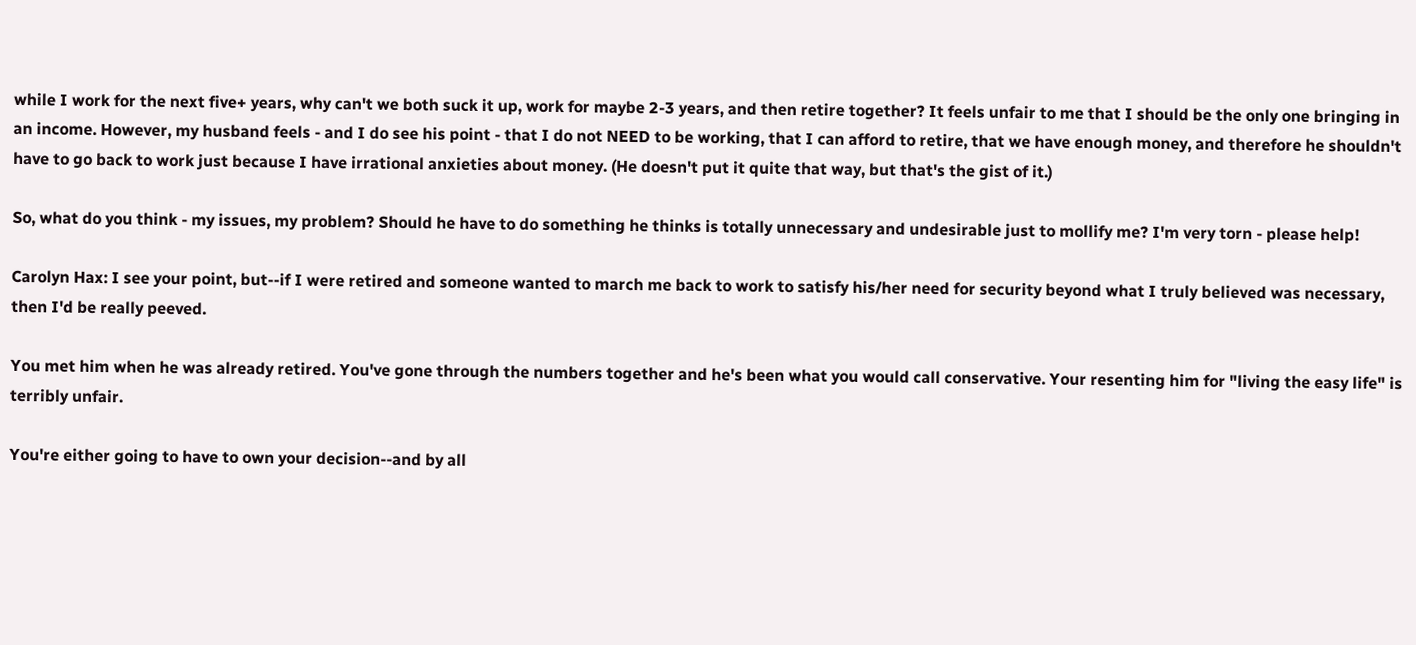while I work for the next five+ years, why can't we both suck it up, work for maybe 2-3 years, and then retire together? It feels unfair to me that I should be the only one bringing in an income. However, my husband feels - and I do see his point - that I do not NEED to be working, that I can afford to retire, that we have enough money, and therefore he shouldn't have to go back to work just because I have irrational anxieties about money. (He doesn't put it quite that way, but that's the gist of it.)

So, what do you think - my issues, my problem? Should he have to do something he thinks is totally unnecessary and undesirable just to mollify me? I'm very torn - please help!

Carolyn Hax: I see your point, but--if I were retired and someone wanted to march me back to work to satisfy his/her need for security beyond what I truly believed was necessary, then I'd be really peeved.

You met him when he was already retired. You've gone through the numbers together and he's been what you would call conservative. Your resenting him for "living the easy life" is terribly unfair.

You're either going to have to own your decision--and by all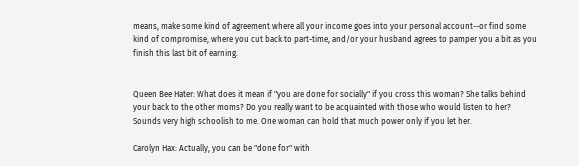means, make some kind of agreement where all your income goes into your personal account--or find some kind of compromise, where you cut back to part-time, and/or your husband agrees to pamper you a bit as you finish this last bit of earning.


Queen Bee Hater: What does it mean if "you are done for socially" if you cross this woman? She talks behind your back to the other moms? Do you really want to be acquainted with those who would listen to her? Sounds very high schoolish to me. One woman can hold that much power only if you let her.

Carolyn Hax: Actually, you can be "done for" with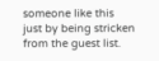someone like this just by being stricken from the guest list.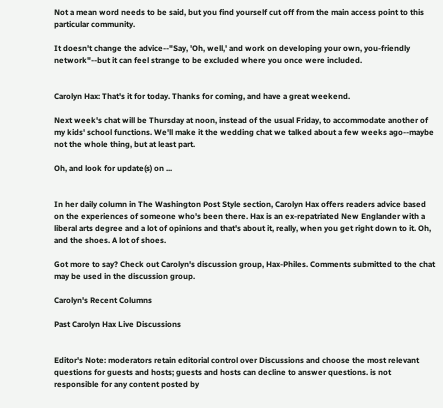Not a mean word needs to be said, but you find yourself cut off from the main access point to this particular community.

It doesn't change the advice--"Say, 'Oh, well,' and work on developing your own, you-friendly network"--but it can feel strange to be excluded where you once were included.


Carolyn Hax: That's it for today. Thanks for coming, and have a great weekend.

Next week's chat will be Thursday at noon, instead of the usual Friday, to accommodate another of my kids' school functions. We'll make it the wedding chat we talked about a few weeks ago--maybe not the whole thing, but at least part.

Oh, and look for update(s) on ...


In her daily column in The Washington Post Style section, Carolyn Hax offers readers advice based on the experiences of someone who's been there. Hax is an ex-repatriated New Englander with a liberal arts degree and a lot of opinions and that's about it, really, when you get right down to it. Oh, and the shoes. A lot of shoes.

Got more to say? Check out Carolyn's discussion group, Hax-Philes. Comments submitted to the chat may be used in the discussion group.

Carolyn's Recent Columns

Past Carolyn Hax Live Discussions


Editor's Note: moderators retain editorial control over Discussions and choose the most relevant questions for guests and hosts; guests and hosts can decline to answer questions. is not responsible for any content posted by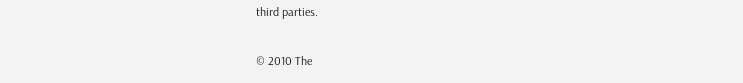third parties.

© 2010 The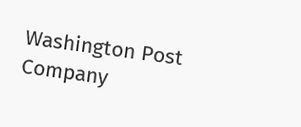Washington Post Company